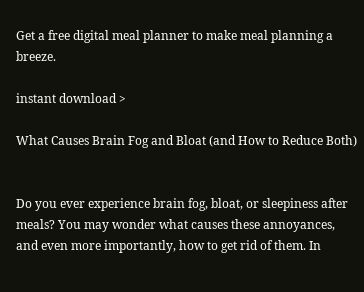Get a free digital meal planner to make meal planning a breeze.

instant download >

What Causes Brain Fog and Bloat (and How to Reduce Both)


Do you ever experience brain fog, bloat, or sleepiness after meals? You may wonder what causes these annoyances, and even more importantly, how to get rid of them. In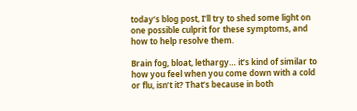today’s blog post, I’ll try to shed some light on one possible culprit for these symptoms, and how to help resolve them.

Brain fog, bloat, lethargy… it’s kind of similar to how you feel when you come down with a cold or flu, isn’t it? That’s because in both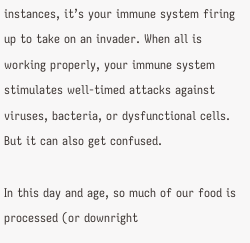instances, it’s your immune system firing up to take on an invader. When all is working properly, your immune system stimulates well-timed attacks against viruses, bacteria, or dysfunctional cells. But it can also get confused.

In this day and age, so much of our food is processed (or downright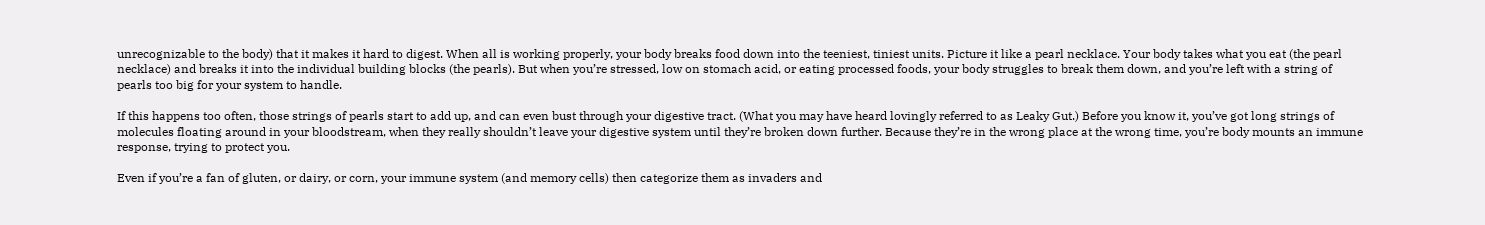unrecognizable to the body) that it makes it hard to digest. When all is working properly, your body breaks food down into the teeniest, tiniest units. Picture it like a pearl necklace. Your body takes what you eat (the pearl necklace) and breaks it into the individual building blocks (the pearls). But when you’re stressed, low on stomach acid, or eating processed foods, your body struggles to break them down, and you’re left with a string of pearls too big for your system to handle.

If this happens too often, those strings of pearls start to add up, and can even bust through your digestive tract. (What you may have heard lovingly referred to as Leaky Gut.) Before you know it, you’ve got long strings of molecules floating around in your bloodstream, when they really shouldn’t leave your digestive system until they’re broken down further. Because they’re in the wrong place at the wrong time, you’re body mounts an immune response, trying to protect you.

Even if you’re a fan of gluten, or dairy, or corn, your immune system (and memory cells) then categorize them as invaders and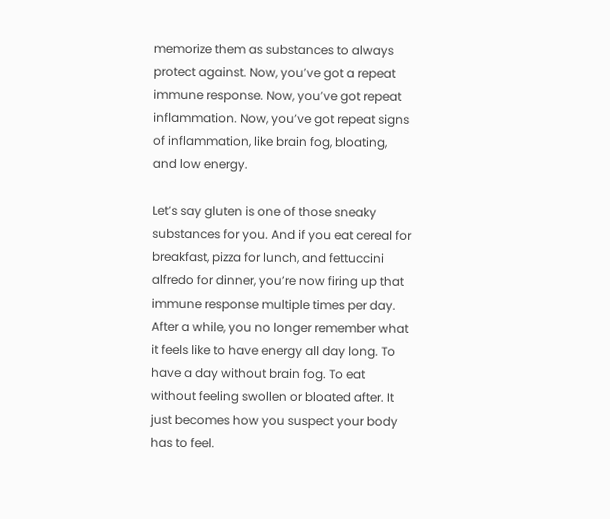memorize them as substances to always protect against. Now, you’ve got a repeat immune response. Now, you’ve got repeat inflammation. Now, you’ve got repeat signs of inflammation, like brain fog, bloating, and low energy.

Let’s say gluten is one of those sneaky substances for you. And if you eat cereal for breakfast, pizza for lunch, and fettuccini alfredo for dinner, you’re now firing up that immune response multiple times per day. After a while, you no longer remember what it feels like to have energy all day long. To have a day without brain fog. To eat without feeling swollen or bloated after. It just becomes how you suspect your body has to feel.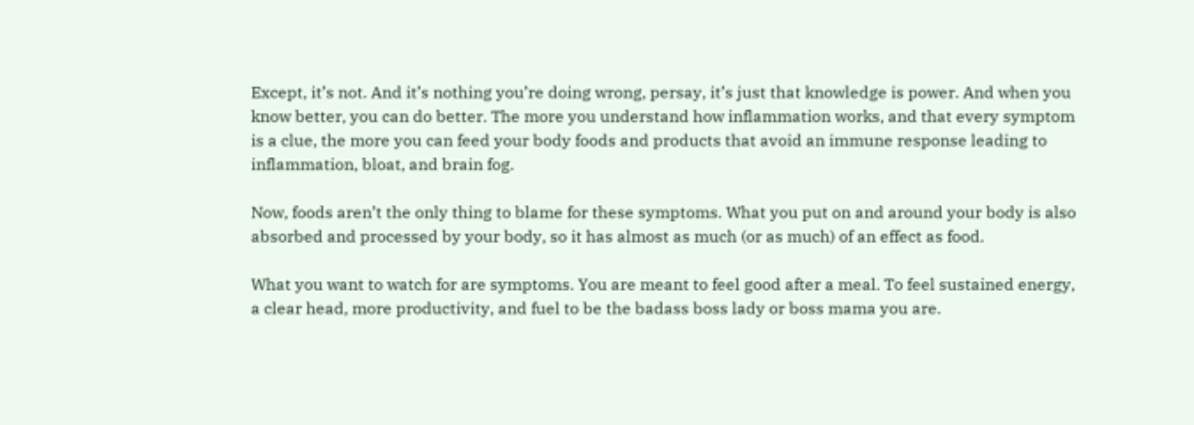Except, it’s not. And it’s nothing you’re doing wrong, persay, it’s just that knowledge is power. And when you know better, you can do better. The more you understand how inflammation works, and that every symptom is a clue, the more you can feed your body foods and products that avoid an immune response leading to inflammation, bloat, and brain fog.

Now, foods aren’t the only thing to blame for these symptoms. What you put on and around your body is also absorbed and processed by your body, so it has almost as much (or as much) of an effect as food.

What you want to watch for are symptoms. You are meant to feel good after a meal. To feel sustained energy, a clear head, more productivity, and fuel to be the badass boss lady or boss mama you are.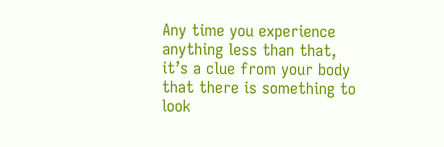Any time you experience anything less than that, it’s a clue from your body that there is something to look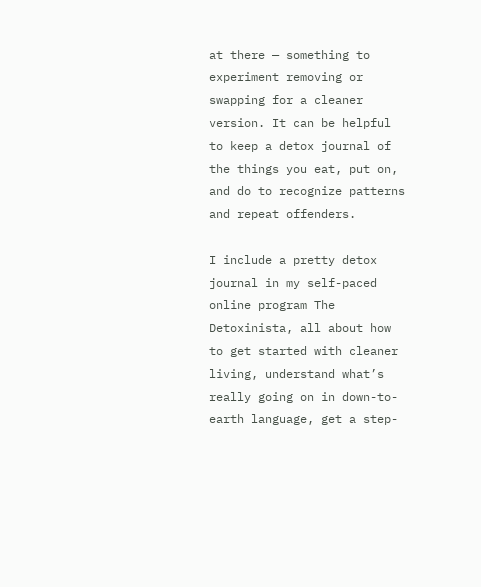at there — something to experiment removing or swapping for a cleaner version. It can be helpful to keep a detox journal of the things you eat, put on, and do to recognize patterns and repeat offenders.

I include a pretty detox journal in my self-paced online program The Detoxinista, all about how to get started with cleaner living, understand what’s really going on in down-to-earth language, get a step-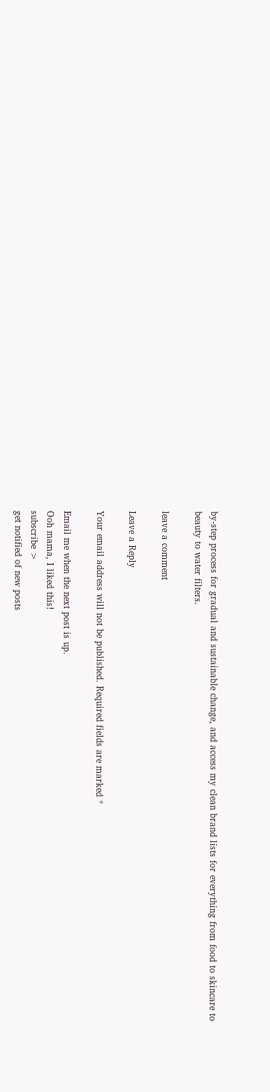by-step process for gradual and sustainable change, and access my clean brand lists for everything from food to skincare to beauty to water filters.

leave a comment

Leave a Reply

Your email address will not be published. Required fields are marked *

Email me when the next post is up.
Ooh mama, I liked this!
subscribe >
get notified of new posts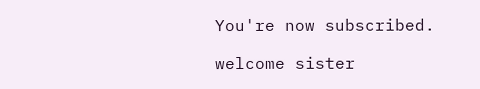You're now subscribed.

welcome sister